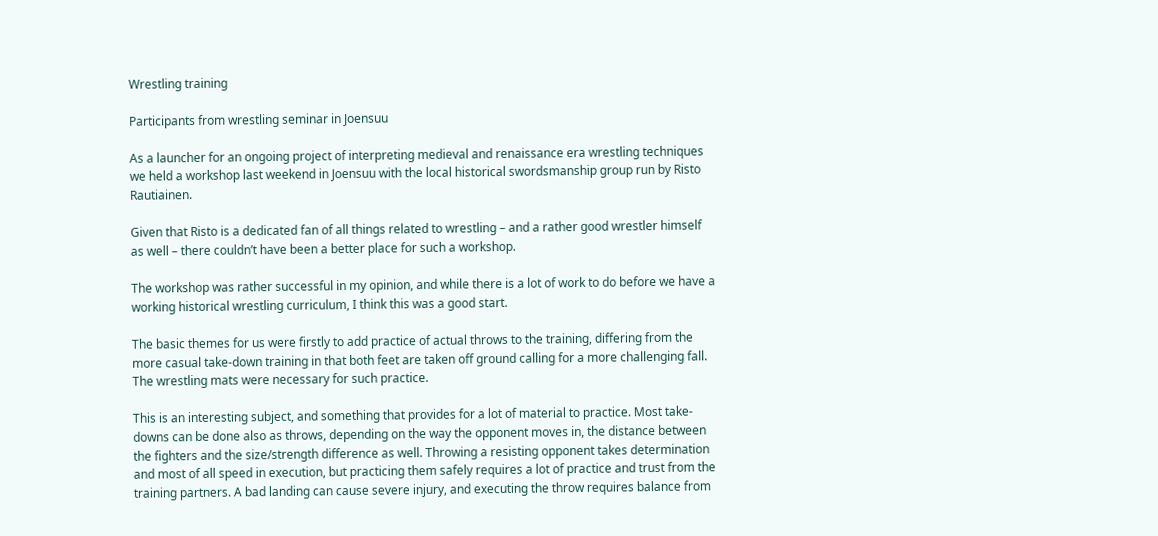Wrestling training

Participants from wrestling seminar in Joensuu

As a launcher for an ongoing project of interpreting medieval and renaissance era wrestling techniques we held a workshop last weekend in Joensuu with the local historical swordsmanship group run by Risto Rautiainen.

Given that Risto is a dedicated fan of all things related to wrestling – and a rather good wrestler himself as well – there couldn’t have been a better place for such a workshop.

The workshop was rather successful in my opinion, and while there is a lot of work to do before we have a working historical wrestling curriculum, I think this was a good start.

The basic themes for us were firstly to add practice of actual throws to the training, differing from the more casual take-down training in that both feet are taken off ground calling for a more challenging fall. The wrestling mats were necessary for such practice.

This is an interesting subject, and something that provides for a lot of material to practice. Most take-downs can be done also as throws, depending on the way the opponent moves in, the distance between the fighters and the size/strength difference as well. Throwing a resisting opponent takes determination and most of all speed in execution, but practicing them safely requires a lot of practice and trust from the training partners. A bad landing can cause severe injury, and executing the throw requires balance from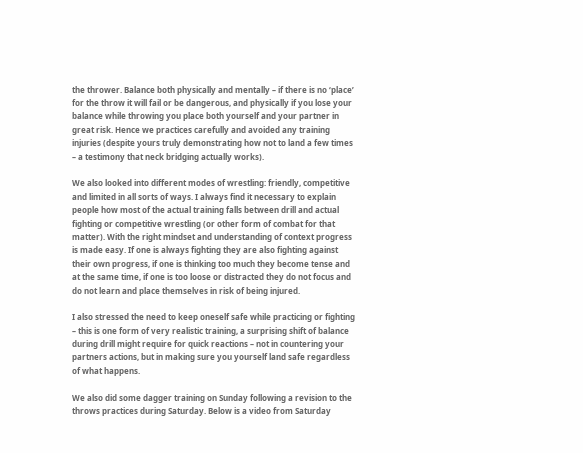the thrower. Balance both physically and mentally – if there is no ‘place’ for the throw it will fail or be dangerous, and physically if you lose your balance while throwing you place both yourself and your partner in great risk. Hence we practices carefully and avoided any training injuries (despite yours truly demonstrating how not to land a few times – a testimony that neck bridging actually works).

We also looked into different modes of wrestling: friendly, competitive and limited in all sorts of ways. I always find it necessary to explain people how most of the actual training falls between drill and actual fighting or competitive wrestling (or other form of combat for that matter). With the right mindset and understanding of context progress is made easy. If one is always fighting they are also fighting against their own progress, if one is thinking too much they become tense and at the same time, if one is too loose or distracted they do not focus and do not learn and place themselves in risk of being injured.

I also stressed the need to keep oneself safe while practicing or fighting – this is one form of very realistic training, a surprising shift of balance during drill might require for quick reactions – not in countering your partners actions, but in making sure you yourself land safe regardless of what happens.

We also did some dagger training on Sunday following a revision to the throws practices during Saturday. Below is a video from Saturday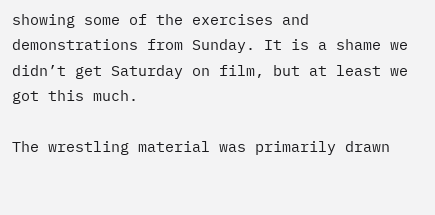showing some of the exercises and demonstrations from Sunday. It is a shame we didn’t get Saturday on film, but at least we got this much.

The wrestling material was primarily drawn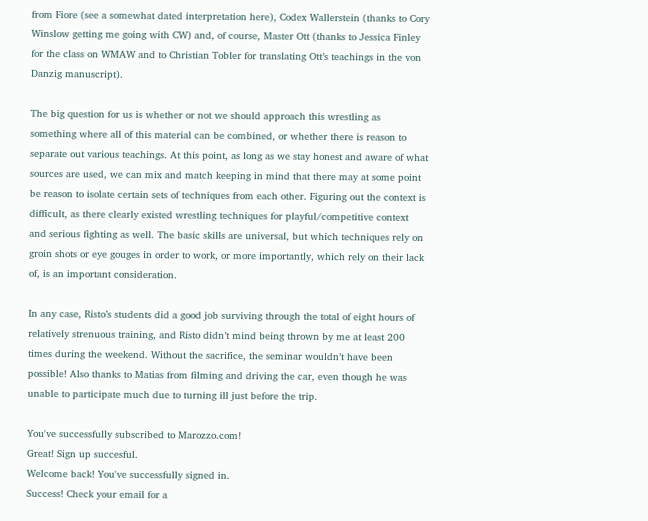from Fiore (see a somewhat dated interpretation here), Codex Wallerstein (thanks to Cory Winslow getting me going with CW) and, of course, Master Ott (thanks to Jessica Finley for the class on WMAW and to Christian Tobler for translating Ott’s teachings in the von Danzig manuscript).

The big question for us is whether or not we should approach this wrestling as something where all of this material can be combined, or whether there is reason to separate out various teachings. At this point, as long as we stay honest and aware of what sources are used, we can mix and match keeping in mind that there may at some point be reason to isolate certain sets of techniques from each other. Figuring out the context is difficult, as there clearly existed wrestling techniques for playful/competitive context and serious fighting as well. The basic skills are universal, but which techniques rely on groin shots or eye gouges in order to work, or more importantly, which rely on their lack of, is an important consideration.

In any case, Risto’s students did a good job surviving through the total of eight hours of relatively strenuous training, and Risto didn’t mind being thrown by me at least 200 times during the weekend. Without the sacrifice, the seminar wouldn’t have been possible! Also thanks to Matias from filming and driving the car, even though he was unable to participate much due to turning ill just before the trip.

You've successfully subscribed to Marozzo.com!
Great! Sign up succesful.
Welcome back! You've successfully signed in.
Success! Check your email for a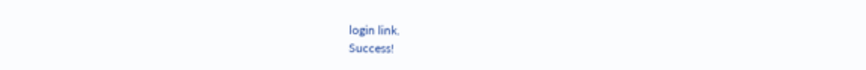login link.
Success!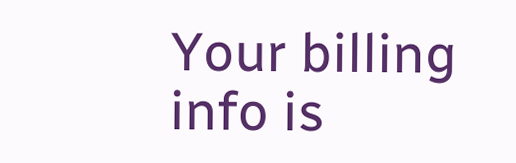Your billing info is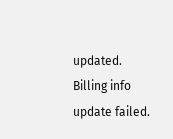updated.
Billing info update failed.